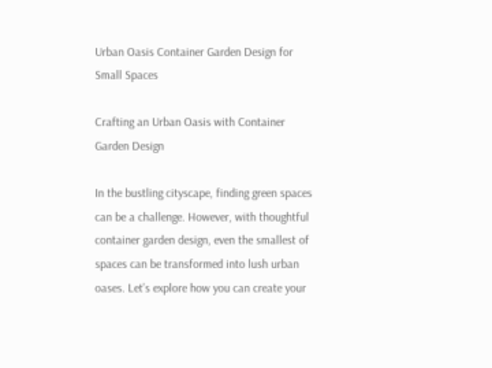Urban Oasis Container Garden Design for Small Spaces

Crafting an Urban Oasis with Container Garden Design

In the bustling cityscape, finding green spaces can be a challenge. However, with thoughtful container garden design, even the smallest of spaces can be transformed into lush urban oases. Let’s explore how you can create your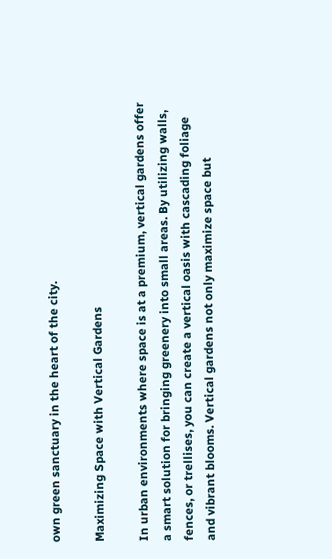own green sanctuary in the heart of the city.

Maximizing Space with Vertical Gardens

In urban environments where space is at a premium, vertical gardens offer a smart solution for bringing greenery into small areas. By utilizing walls, fences, or trellises, you can create a vertical oasis with cascading foliage and vibrant blooms. Vertical gardens not only maximize space but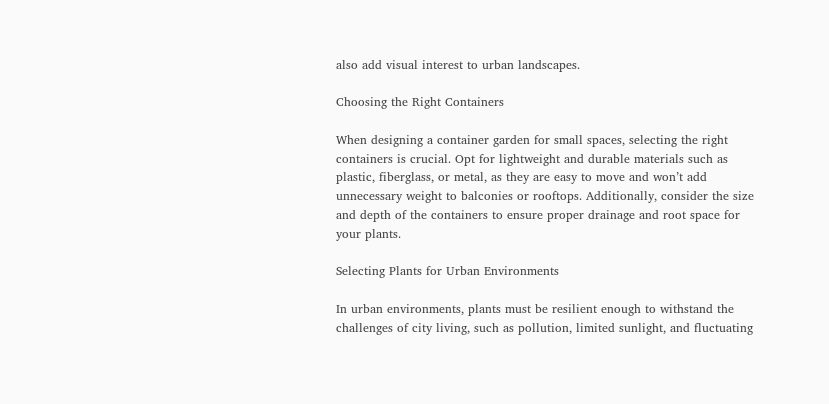also add visual interest to urban landscapes.

Choosing the Right Containers

When designing a container garden for small spaces, selecting the right containers is crucial. Opt for lightweight and durable materials such as plastic, fiberglass, or metal, as they are easy to move and won’t add unnecessary weight to balconies or rooftops. Additionally, consider the size and depth of the containers to ensure proper drainage and root space for your plants.

Selecting Plants for Urban Environments

In urban environments, plants must be resilient enough to withstand the challenges of city living, such as pollution, limited sunlight, and fluctuating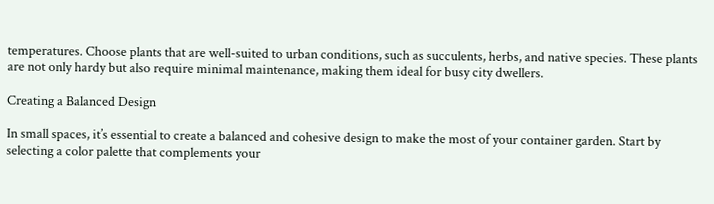temperatures. Choose plants that are well-suited to urban conditions, such as succulents, herbs, and native species. These plants are not only hardy but also require minimal maintenance, making them ideal for busy city dwellers.

Creating a Balanced Design

In small spaces, it’s essential to create a balanced and cohesive design to make the most of your container garden. Start by selecting a color palette that complements your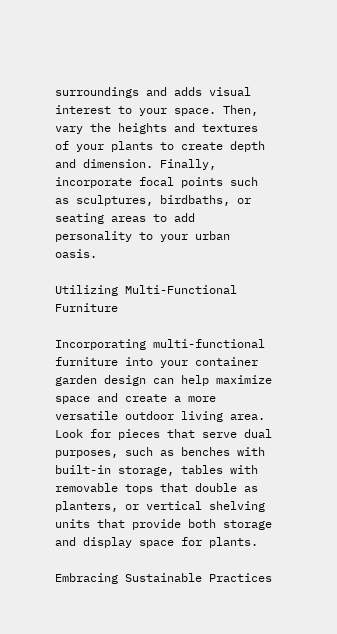surroundings and adds visual interest to your space. Then, vary the heights and textures of your plants to create depth and dimension. Finally, incorporate focal points such as sculptures, birdbaths, or seating areas to add personality to your urban oasis.

Utilizing Multi-Functional Furniture

Incorporating multi-functional furniture into your container garden design can help maximize space and create a more versatile outdoor living area. Look for pieces that serve dual purposes, such as benches with built-in storage, tables with removable tops that double as planters, or vertical shelving units that provide both storage and display space for plants.

Embracing Sustainable Practices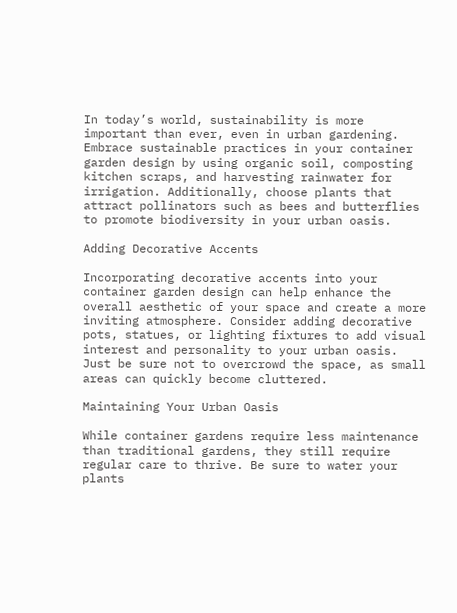In today’s world, sustainability is more important than ever, even in urban gardening. Embrace sustainable practices in your container garden design by using organic soil, composting kitchen scraps, and harvesting rainwater for irrigation. Additionally, choose plants that attract pollinators such as bees and butterflies to promote biodiversity in your urban oasis.

Adding Decorative Accents

Incorporating decorative accents into your container garden design can help enhance the overall aesthetic of your space and create a more inviting atmosphere. Consider adding decorative pots, statues, or lighting fixtures to add visual interest and personality to your urban oasis. Just be sure not to overcrowd the space, as small areas can quickly become cluttered.

Maintaining Your Urban Oasis

While container gardens require less maintenance than traditional gardens, they still require regular care to thrive. Be sure to water your plants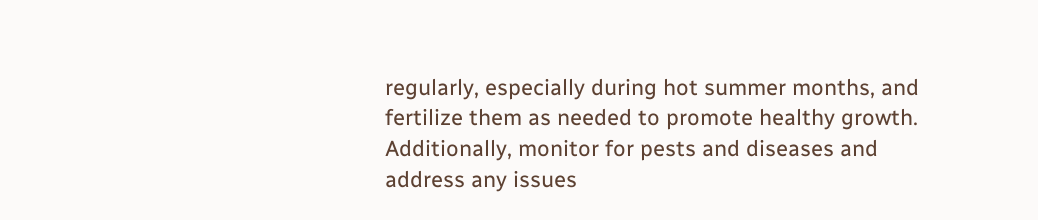regularly, especially during hot summer months, and fertilize them as needed to promote healthy growth. Additionally, monitor for pests and diseases and address any issues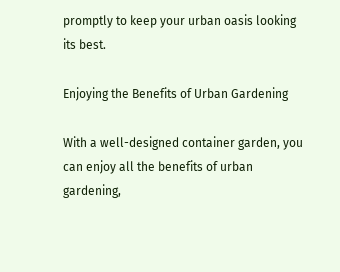promptly to keep your urban oasis looking its best.

Enjoying the Benefits of Urban Gardening

With a well-designed container garden, you can enjoy all the benefits of urban gardening,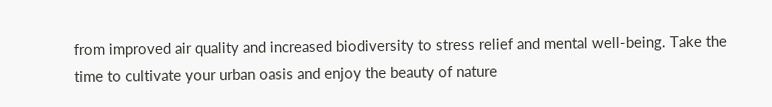from improved air quality and increased biodiversity to stress relief and mental well-being. Take the time to cultivate your urban oasis and enjoy the beauty of nature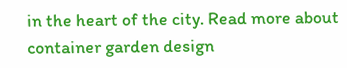in the heart of the city. Read more about container garden design